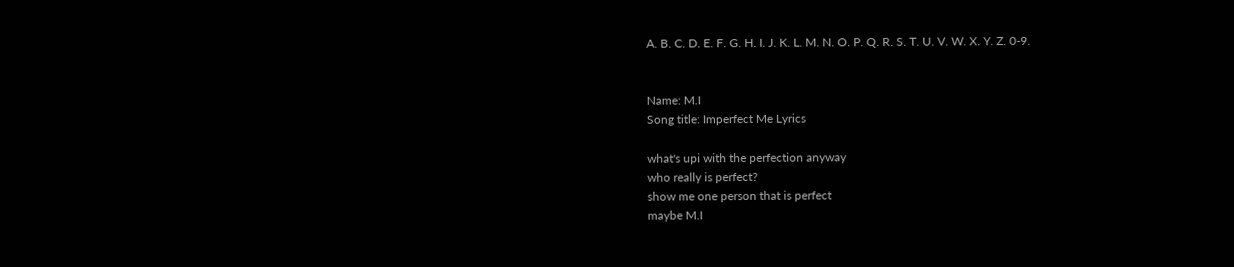A. B. C. D. E. F. G. H. I. J. K. L. M. N. O. P. Q. R. S. T. U. V. W. X. Y. Z. 0-9.


Name: M.I
Song title: Imperfect Me Lyrics

what's upi with the perfection anyway
who really is perfect?
show me one person that is perfect
maybe M.I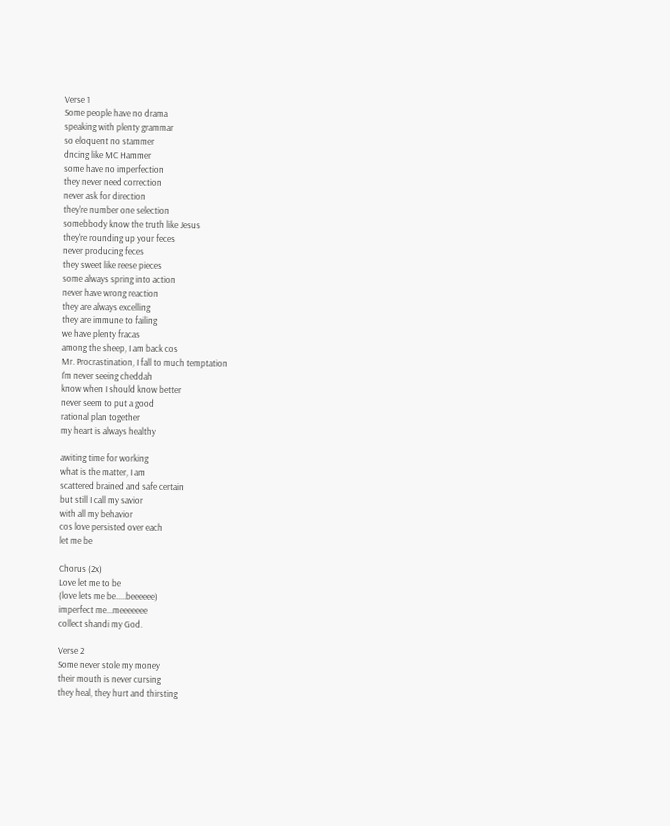Verse 1
Some people have no drama
speaking with plenty grammar
so eloquent no stammer
dncing like MC Hammer
some have no imperfection
they never need correction
never ask for direction
they're number one selection
somebbody know the truth like Jesus
they're rounding up your feces
never producing feces
they sweet like reese pieces
some always spring into action
never have wrong reaction
they are always excelling
they are immune to failing
we have plenty fracas
among the sheep, I am back cos
Mr. Procrastination, I fall to much temptation
I'm never seeing cheddah
know when I should know better
never seem to put a good
rational plan together
my heart is always healthy

awiting time for working
what is the matter, I am
scattered brained and safe certain
but still I call my savior
with all my behavior
cos love persisted over each
let me be

Chorus (2x)
Love let me to be
(love lets me be.....beeeeee)
imperfect me...meeeeeee
collect shandi my God.

Verse 2
Some never stole my money
their mouth is never cursing
they heal, they hurt and thirsting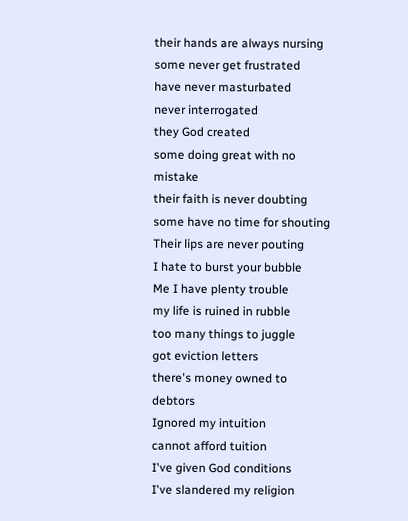their hands are always nursing
some never get frustrated
have never masturbated
never interrogated
they God created
some doing great with no mistake
their faith is never doubting
some have no time for shouting
Their lips are never pouting
I hate to burst your bubble
Me I have plenty trouble
my life is ruined in rubble
too many things to juggle
got eviction letters
there's money owned to debtors
Ignored my intuition
cannot afford tuition
I've given God conditions
I've slandered my religion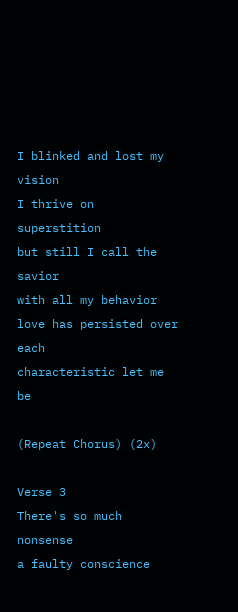I blinked and lost my vision
I thrive on superstition
but still I call the savior
with all my behavior
love has persisted over each
characteristic let me be

(Repeat Chorus) (2x)

Verse 3
There's so much nonsense
a faulty conscience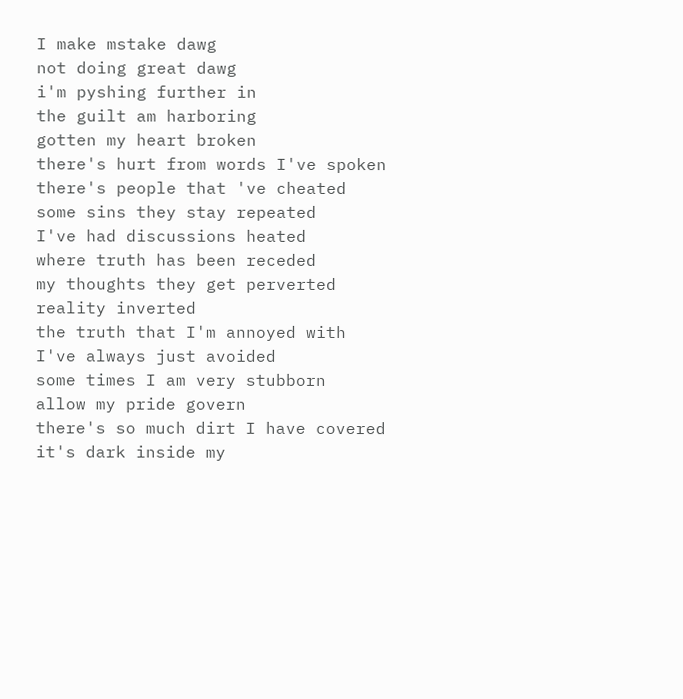I make mstake dawg
not doing great dawg
i'm pyshing further in
the guilt am harboring
gotten my heart broken
there's hurt from words I've spoken
there's people that 've cheated
some sins they stay repeated
I've had discussions heated
where truth has been receded
my thoughts they get perverted
reality inverted
the truth that I'm annoyed with
I've always just avoided
some times I am very stubborn
allow my pride govern
there's so much dirt I have covered
it's dark inside my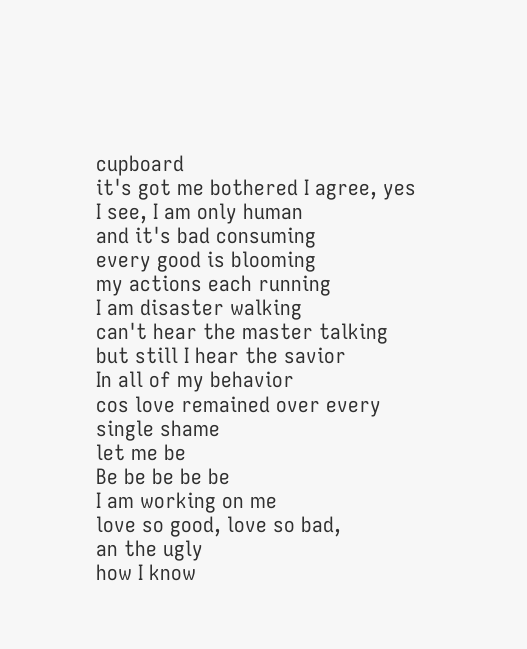cupboard
it's got me bothered I agree, yes
I see, I am only human
and it's bad consuming
every good is blooming
my actions each running
I am disaster walking
can't hear the master talking
but still I hear the savior
In all of my behavior
cos love remained over every
single shame
let me be
Be be be be be
I am working on me
love so good, love so bad,
an the ugly
how I know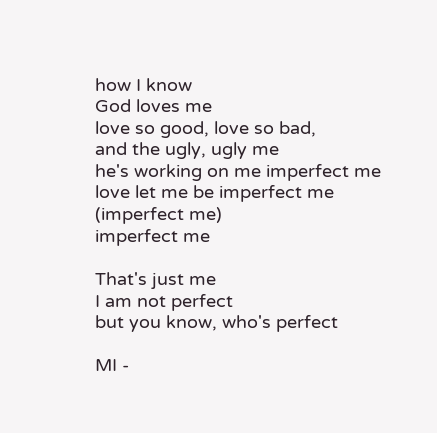how I know
God loves me
love so good, love so bad,
and the ugly, ugly me
he's working on me imperfect me
love let me be imperfect me (imperfect me)
imperfect me

That's just me
I am not perfect
but you know, who's perfect

MI -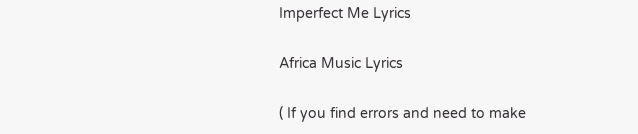Imperfect Me Lyrics

Africa Music Lyrics

( If you find errors and need to make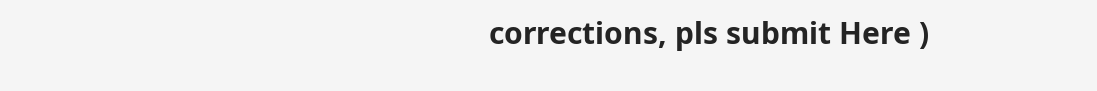corrections, pls submit Here )